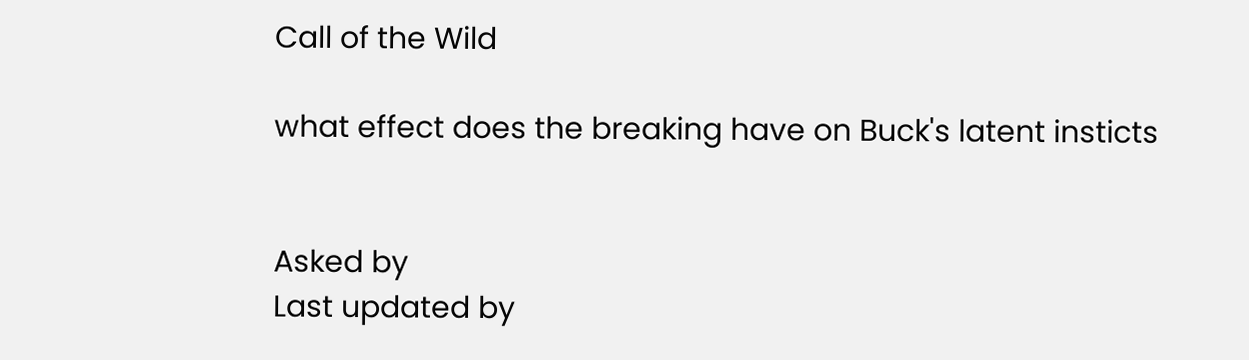Call of the Wild

what effect does the breaking have on Buck's latent insticts


Asked by
Last updated by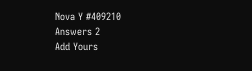Nova Y #409210
Answers 2
Add Yours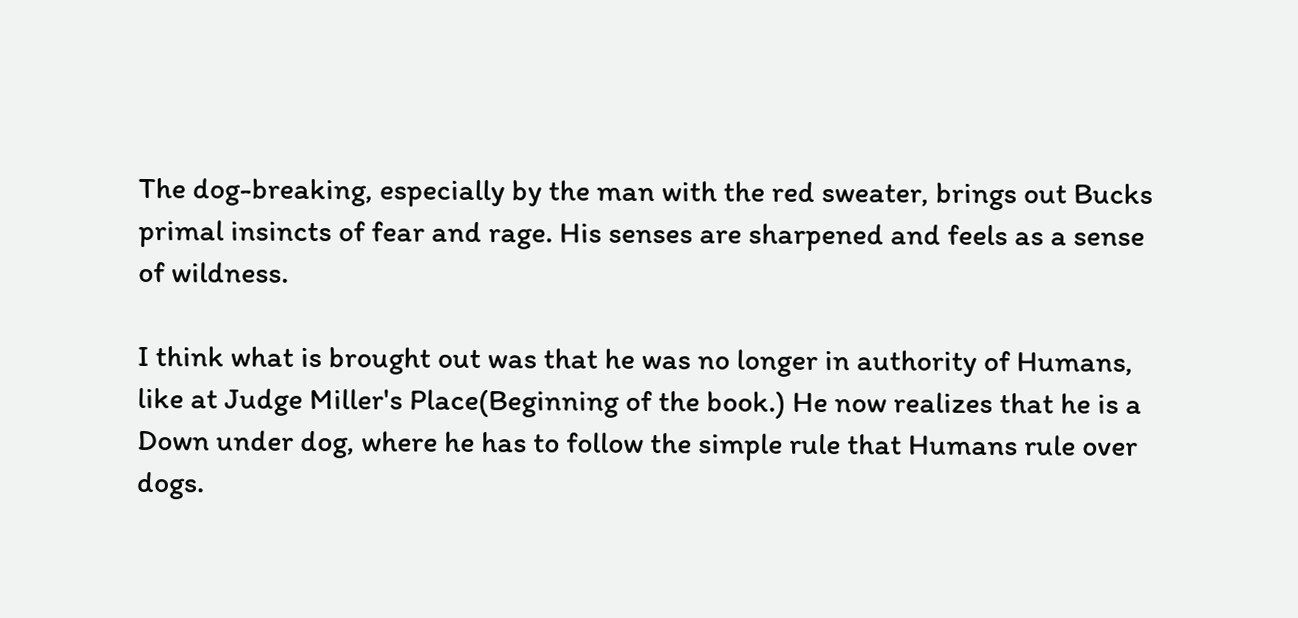The dog-breaking, especially by the man with the red sweater, brings out Bucks primal insincts of fear and rage. His senses are sharpened and feels as a sense of wildness.

I think what is brought out was that he was no longer in authority of Humans, like at Judge Miller's Place(Beginning of the book.) He now realizes that he is a Down under dog, where he has to follow the simple rule that Humans rule over dogs.